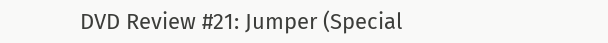DVD Review #21: Jumper (Special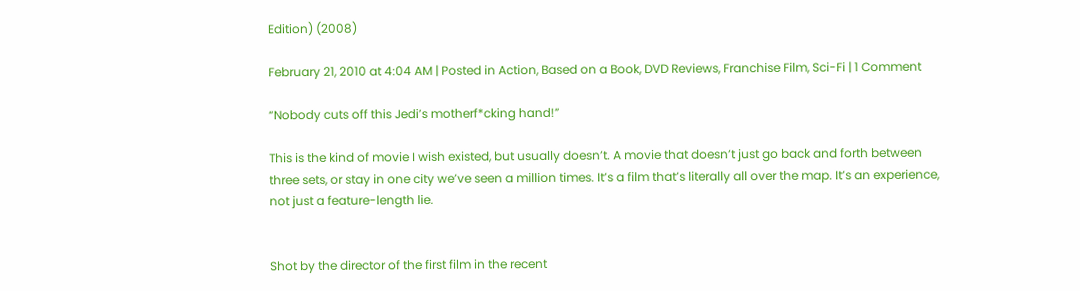Edition) (2008)

February 21, 2010 at 4:04 AM | Posted in Action, Based on a Book, DVD Reviews, Franchise Film, Sci-Fi | 1 Comment

“Nobody cuts off this Jedi’s motherf*cking hand!”

This is the kind of movie I wish existed, but usually doesn’t. A movie that doesn’t just go back and forth between three sets, or stay in one city we’ve seen a million times. It’s a film that’s literally all over the map. It’s an experience, not just a feature-length lie.


Shot by the director of the first film in the recent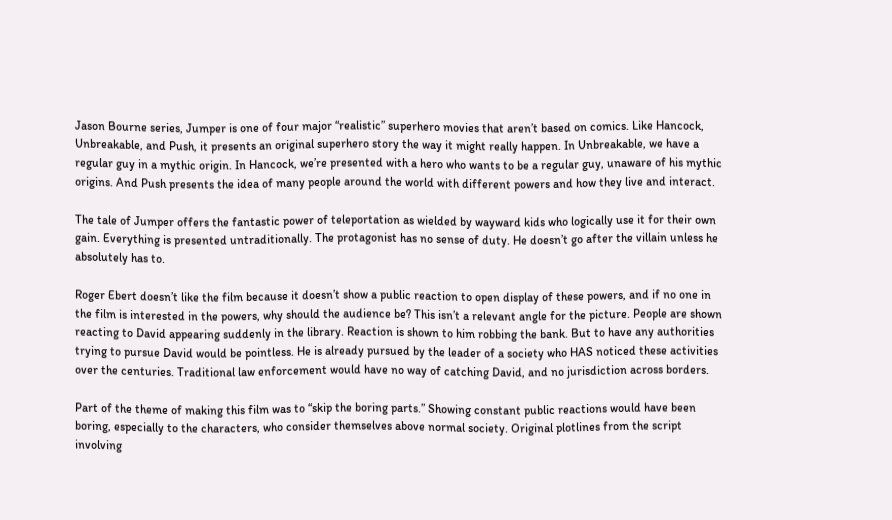Jason Bourne series, Jumper is one of four major “realistic” superhero movies that aren’t based on comics. Like Hancock, Unbreakable, and Push, it presents an original superhero story the way it might really happen. In Unbreakable, we have a regular guy in a mythic origin. In Hancock, we’re presented with a hero who wants to be a regular guy, unaware of his mythic origins. And Push presents the idea of many people around the world with different powers and how they live and interact.

The tale of Jumper offers the fantastic power of teleportation as wielded by wayward kids who logically use it for their own gain. Everything is presented untraditionally. The protagonist has no sense of duty. He doesn’t go after the villain unless he absolutely has to.

Roger Ebert doesn’t like the film because it doesn’t show a public reaction to open display of these powers, and if no one in the film is interested in the powers, why should the audience be? This isn’t a relevant angle for the picture. People are shown reacting to David appearing suddenly in the library. Reaction is shown to him robbing the bank. But to have any authorities trying to pursue David would be pointless. He is already pursued by the leader of a society who HAS noticed these activities over the centuries. Traditional law enforcement would have no way of catching David, and no jurisdiction across borders.

Part of the theme of making this film was to “skip the boring parts.” Showing constant public reactions would have been boring, especially to the characters, who consider themselves above normal society. Original plotlines from the script involving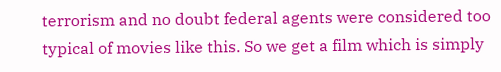terrorism and no doubt federal agents were considered too typical of movies like this. So we get a film which is simply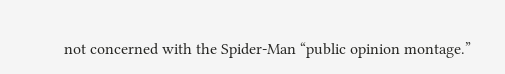not concerned with the Spider-Man “public opinion montage.”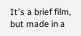It’s a brief film, but made in a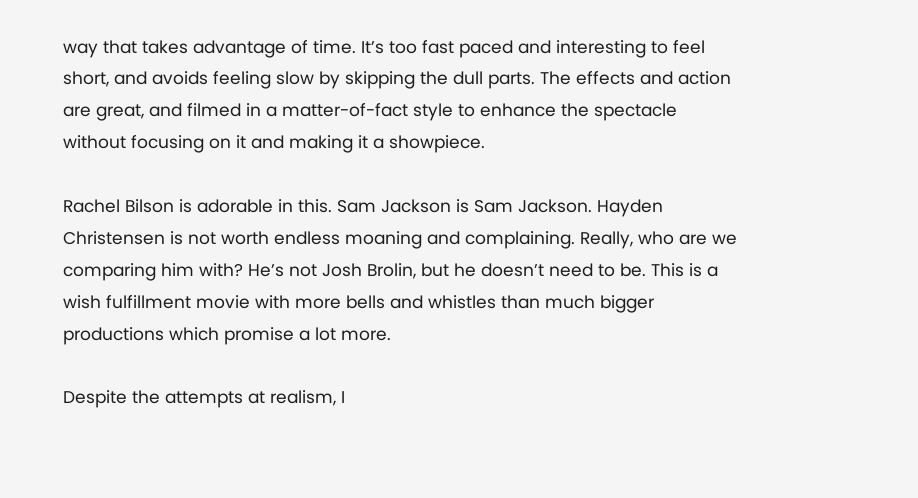way that takes advantage of time. It’s too fast paced and interesting to feel short, and avoids feeling slow by skipping the dull parts. The effects and action are great, and filmed in a matter-of-fact style to enhance the spectacle without focusing on it and making it a showpiece.

Rachel Bilson is adorable in this. Sam Jackson is Sam Jackson. Hayden Christensen is not worth endless moaning and complaining. Really, who are we comparing him with? He’s not Josh Brolin, but he doesn’t need to be. This is a wish fulfillment movie with more bells and whistles than much bigger productions which promise a lot more.

Despite the attempts at realism, I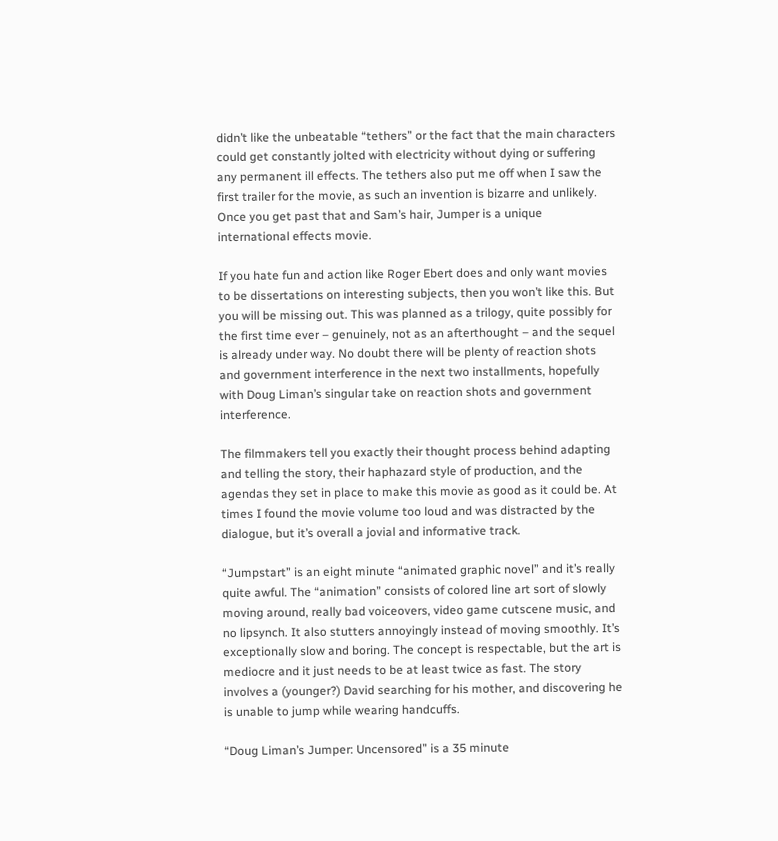didn’t like the unbeatable “tethers” or the fact that the main characters could get constantly jolted with electricity without dying or suffering any permanent ill effects. The tethers also put me off when I saw the first trailer for the movie, as such an invention is bizarre and unlikely. Once you get past that and Sam’s hair, Jumper is a unique international effects movie.

If you hate fun and action like Roger Ebert does and only want movies to be dissertations on interesting subjects, then you won’t like this. But you will be missing out. This was planned as a trilogy, quite possibly for the first time ever – genuinely, not as an afterthought – and the sequel is already under way. No doubt there will be plenty of reaction shots and government interference in the next two installments, hopefully with Doug Liman’s singular take on reaction shots and government interference.

The filmmakers tell you exactly their thought process behind adapting and telling the story, their haphazard style of production, and the agendas they set in place to make this movie as good as it could be. At times I found the movie volume too loud and was distracted by the dialogue, but it’s overall a jovial and informative track.

“Jumpstart” is an eight minute “animated graphic novel” and it’s really quite awful. The “animation” consists of colored line art sort of slowly moving around, really bad voiceovers, video game cutscene music, and no lipsynch. It also stutters annoyingly instead of moving smoothly. It’s exceptionally slow and boring. The concept is respectable, but the art is mediocre and it just needs to be at least twice as fast. The story involves a (younger?) David searching for his mother, and discovering he is unable to jump while wearing handcuffs.

“Doug Liman’s Jumper: Uncensored” is a 35 minute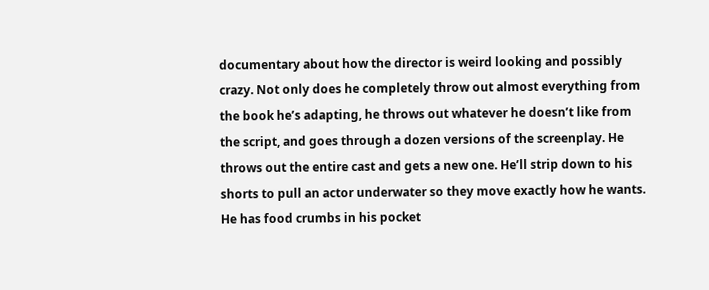documentary about how the director is weird looking and possibly crazy. Not only does he completely throw out almost everything from the book he’s adapting, he throws out whatever he doesn’t like from the script, and goes through a dozen versions of the screenplay. He throws out the entire cast and gets a new one. He’ll strip down to his shorts to pull an actor underwater so they move exactly how he wants. He has food crumbs in his pocket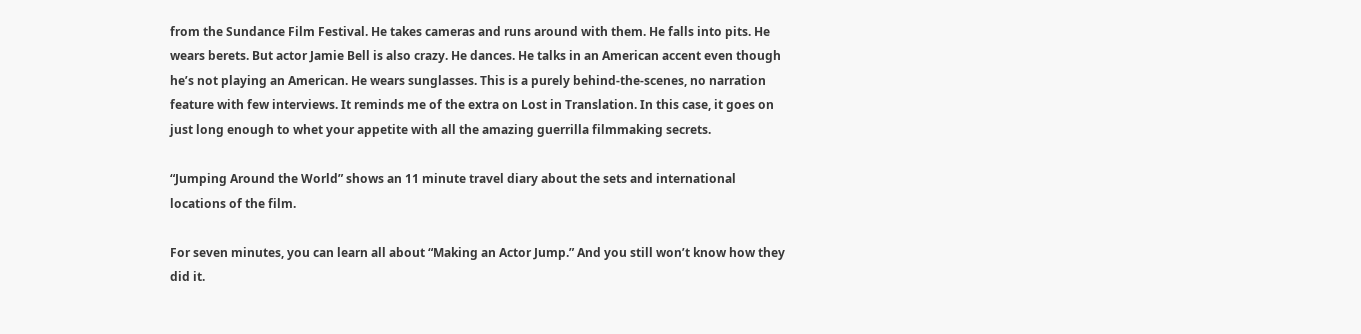from the Sundance Film Festival. He takes cameras and runs around with them. He falls into pits. He wears berets. But actor Jamie Bell is also crazy. He dances. He talks in an American accent even though he’s not playing an American. He wears sunglasses. This is a purely behind-the-scenes, no narration feature with few interviews. It reminds me of the extra on Lost in Translation. In this case, it goes on just long enough to whet your appetite with all the amazing guerrilla filmmaking secrets.

“Jumping Around the World” shows an 11 minute travel diary about the sets and international locations of the film.

For seven minutes, you can learn all about “Making an Actor Jump.” And you still won’t know how they did it.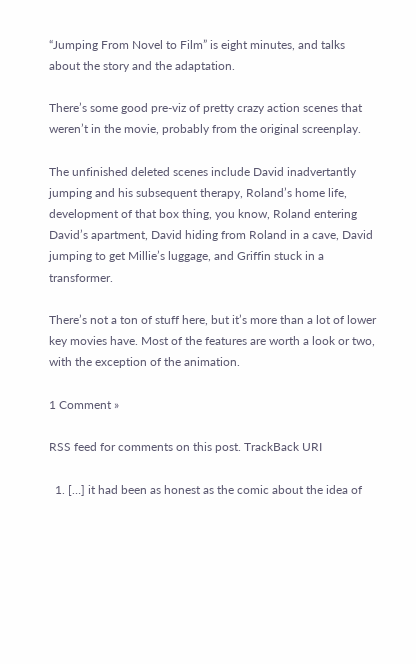“Jumping From Novel to Film” is eight minutes, and talks about the story and the adaptation.

There’s some good pre-viz of pretty crazy action scenes that weren’t in the movie, probably from the original screenplay.

The unfinished deleted scenes include David inadvertantly jumping and his subsequent therapy, Roland’s home life, development of that box thing, you know, Roland entering David’s apartment, David hiding from Roland in a cave, David jumping to get Millie’s luggage, and Griffin stuck in a transformer.

There’s not a ton of stuff here, but it’s more than a lot of lower key movies have. Most of the features are worth a look or two, with the exception of the animation.

1 Comment »

RSS feed for comments on this post. TrackBack URI

  1. […] it had been as honest as the comic about the idea of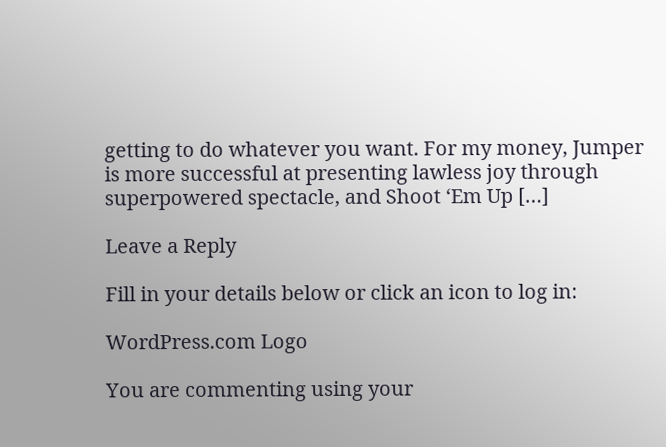getting to do whatever you want. For my money, Jumper is more successful at presenting lawless joy through superpowered spectacle, and Shoot ‘Em Up […]

Leave a Reply

Fill in your details below or click an icon to log in:

WordPress.com Logo

You are commenting using your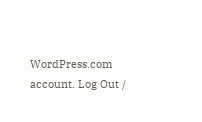WordPress.com account. Log Out /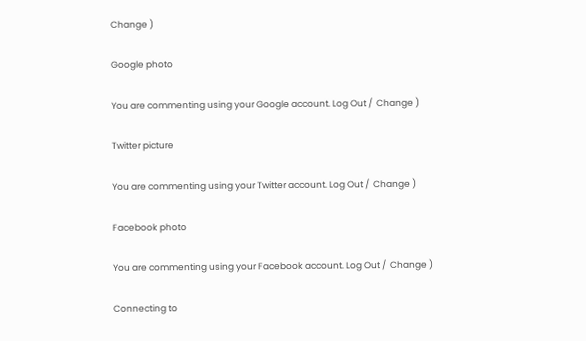Change )

Google photo

You are commenting using your Google account. Log Out /  Change )

Twitter picture

You are commenting using your Twitter account. Log Out /  Change )

Facebook photo

You are commenting using your Facebook account. Log Out /  Change )

Connecting to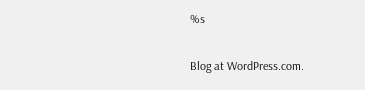%s

Blog at WordPress.com.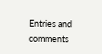Entries and comments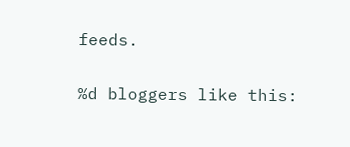feeds.

%d bloggers like this: